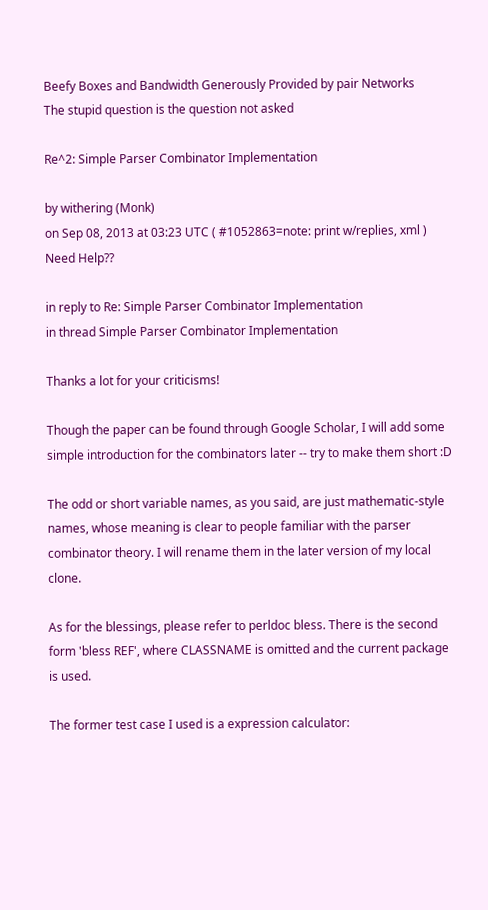Beefy Boxes and Bandwidth Generously Provided by pair Networks
The stupid question is the question not asked

Re^2: Simple Parser Combinator Implementation

by withering (Monk)
on Sep 08, 2013 at 03:23 UTC ( #1052863=note: print w/replies, xml ) Need Help??

in reply to Re: Simple Parser Combinator Implementation
in thread Simple Parser Combinator Implementation

Thanks a lot for your criticisms!

Though the paper can be found through Google Scholar, I will add some simple introduction for the combinators later -- try to make them short :D

The odd or short variable names, as you said, are just mathematic-style names, whose meaning is clear to people familiar with the parser combinator theory. I will rename them in the later version of my local clone.

As for the blessings, please refer to perldoc bless. There is the second form 'bless REF', where CLASSNAME is omitted and the current package is used.

The former test case I used is a expression calculator: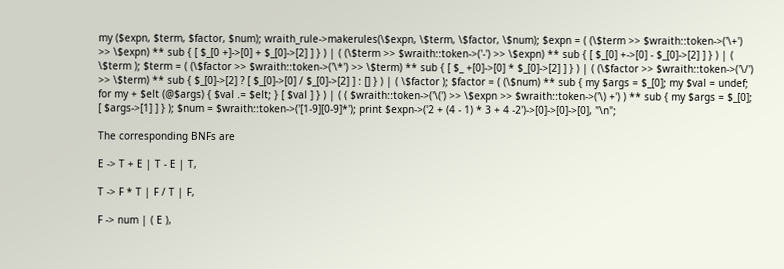my ($expn, $term, $factor, $num); wraith_rule->makerules(\$expn, \$term, \$factor, \$num); $expn = ( (\$term >> $wraith::token->('\+') >> \$expn) ** sub { [ $_[0 +]->[0] + $_[0]->[2] ] } ) | ( (\$term >> $wraith::token->('-') >> \$expn) ** sub { [ $_[0] +->[0] - $_[0]->[2] ] } ) | ( \$term ); $term = ( (\$factor >> $wraith::token->('\*') >> \$term) ** sub { [ $_ +[0]->[0] * $_[0]->[2] ] } ) | ( (\$factor >> $wraith::token->('\/') >> \$term) ** sub { $_[0]->[2] ? [ $_[0]->[0] / $_[0]->[2] ] : [] } ) | ( \$factor ); $factor = ( (\$num) ** sub { my $args = $_[0]; my $val = undef; for my + $elt (@$args) { $val .= $elt; } [ $val ] } ) | ( ( $wraith::token->('\(') >> \$expn >> $wraith::token->('\) +') ) ** sub { my $args = $_[0]; [ $args->[1] ] } ); $num = $wraith::token->('[1-9][0-9]*'); print $expn->('2 + (4 - 1) * 3 + 4 -2')->[0]->[0]->[0], "\n";

The corresponding BNFs are

E -> T + E | T - E | T,

T -> F * T | F / T | F,

F -> num | ( E ),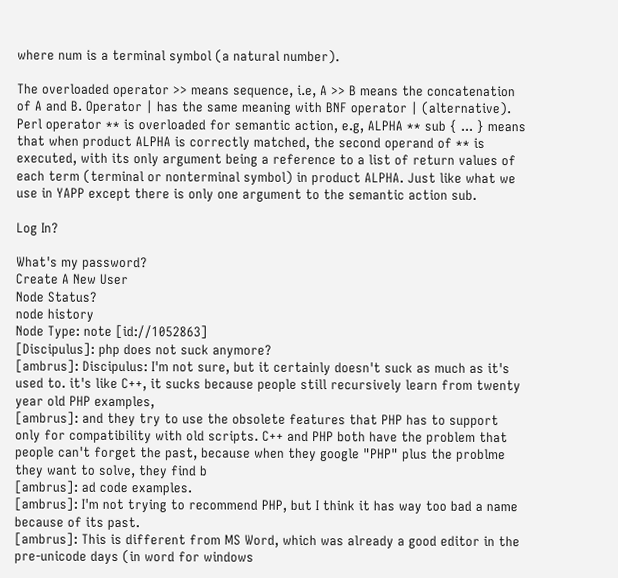where num is a terminal symbol (a natural number).

The overloaded operator >> means sequence, i.e, A >> B means the concatenation of A and B. Operator | has the same meaning with BNF operator | (alternative). Perl operator ** is overloaded for semantic action, e.g, ALPHA ** sub { ... } means that when product ALPHA is correctly matched, the second operand of ** is executed, with its only argument being a reference to a list of return values of each term (terminal or nonterminal symbol) in product ALPHA. Just like what we use in YAPP except there is only one argument to the semantic action sub.

Log In?

What's my password?
Create A New User
Node Status?
node history
Node Type: note [id://1052863]
[Discipulus]: php does not suck anymore?
[ambrus]: Discipulus: I'm not sure, but it certainly doesn't suck as much as it's used to. it's like C++, it sucks because people still recursively learn from twenty year old PHP examples,
[ambrus]: and they try to use the obsolete features that PHP has to support only for compatibility with old scripts. C++ and PHP both have the problem that people can't forget the past, because when they google "PHP" plus the problme they want to solve, they find b
[ambrus]: ad code examples.
[ambrus]: I'm not trying to recommend PHP, but I think it has way too bad a name because of its past.
[ambrus]: This is different from MS Word, which was already a good editor in the pre-unicode days (in word for windows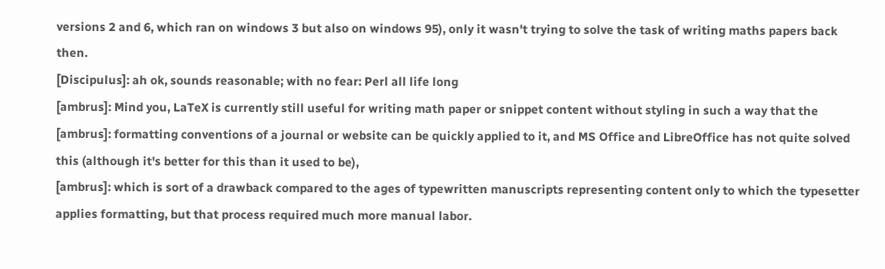versions 2 and 6, which ran on windows 3 but also on windows 95), only it wasn't trying to solve the task of writing maths papers back then.
[Discipulus]: ah ok, sounds reasonable; with no fear: Perl all life long
[ambrus]: Mind you, LaTeX is currently still useful for writing math paper or snippet content without styling in such a way that the
[ambrus]: formatting conventions of a journal or website can be quickly applied to it, and MS Office and LibreOffice has not quite solved this (although it's better for this than it used to be),
[ambrus]: which is sort of a drawback compared to the ages of typewritten manuscripts representing content only to which the typesetter applies formatting, but that process required much more manual labor.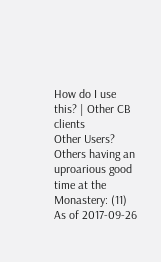How do I use this? | Other CB clients
Other Users?
Others having an uproarious good time at the Monastery: (11)
As of 2017-09-26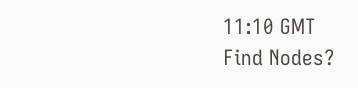11:10 GMT
Find Nodes?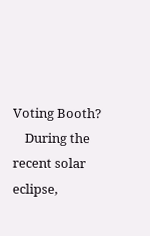Voting Booth?
    During the recent solar eclipse,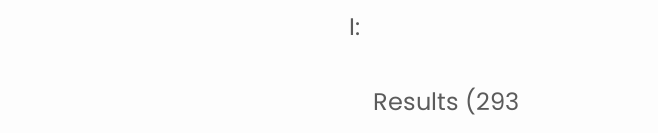I:

    Results (293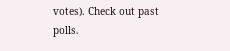votes). Check out past polls.